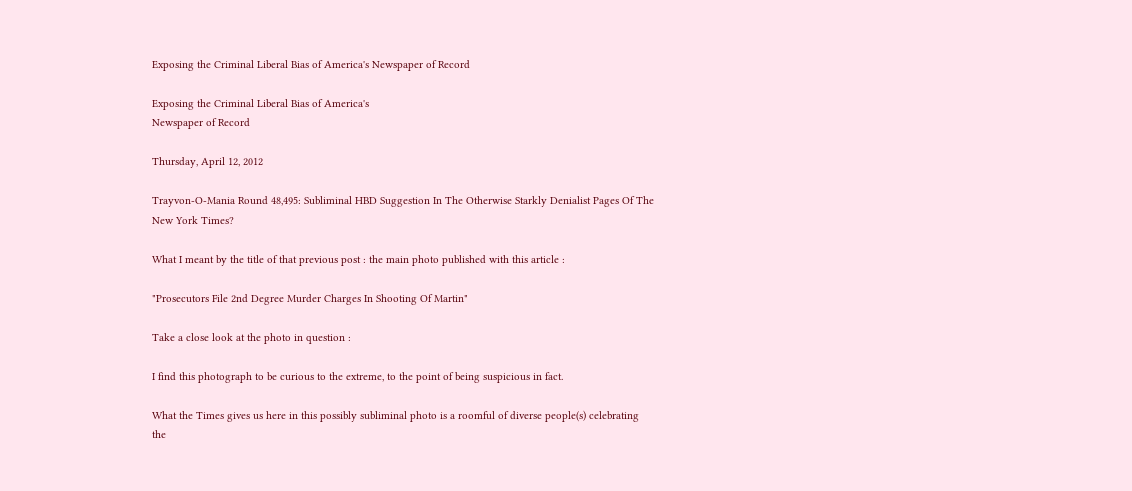Exposing the Criminal Liberal Bias of America's Newspaper of Record

Exposing the Criminal Liberal Bias of America's
Newspaper of Record

Thursday, April 12, 2012

Trayvon-O-Mania Round 48,495: Subliminal HBD Suggestion In The Otherwise Starkly Denialist Pages Of The New York Times?

What I meant by the title of that previous post : the main photo published with this article :

"Prosecutors File 2nd Degree Murder Charges In Shooting Of Martin"

Take a close look at the photo in question :

I find this photograph to be curious to the extreme, to the point of being suspicious in fact.

What the Times gives us here in this possibly subliminal photo is a roomful of diverse people(s) celebrating the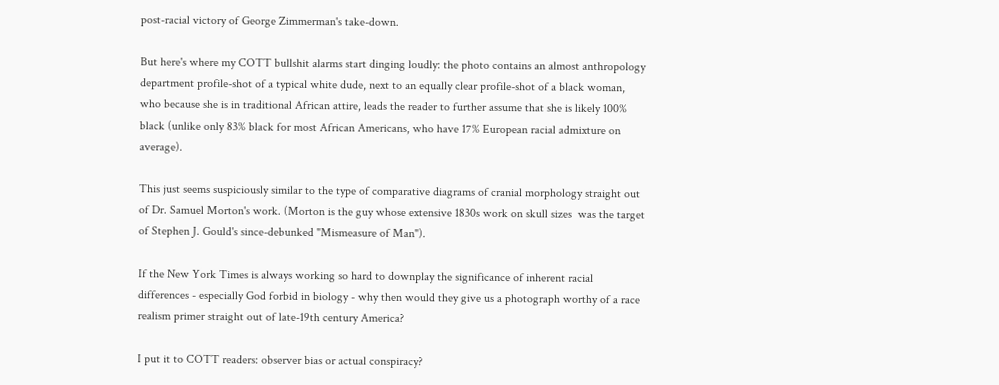post-racial victory of George Zimmerman's take-down.

But here's where my COTT bullshit alarms start dinging loudly: the photo contains an almost anthropology department profile-shot of a typical white dude, next to an equally clear profile-shot of a black woman, who because she is in traditional African attire, leads the reader to further assume that she is likely 100% black (unlike only 83% black for most African Americans, who have 17% European racial admixture on average).

This just seems suspiciously similar to the type of comparative diagrams of cranial morphology straight out of Dr. Samuel Morton's work. (Morton is the guy whose extensive 1830s work on skull sizes  was the target of Stephen J. Gould's since-debunked "Mismeasure of Man").

If the New York Times is always working so hard to downplay the significance of inherent racial differences - especially God forbid in biology - why then would they give us a photograph worthy of a race realism primer straight out of late-19th century America?

I put it to COTT readers: observer bias or actual conspiracy?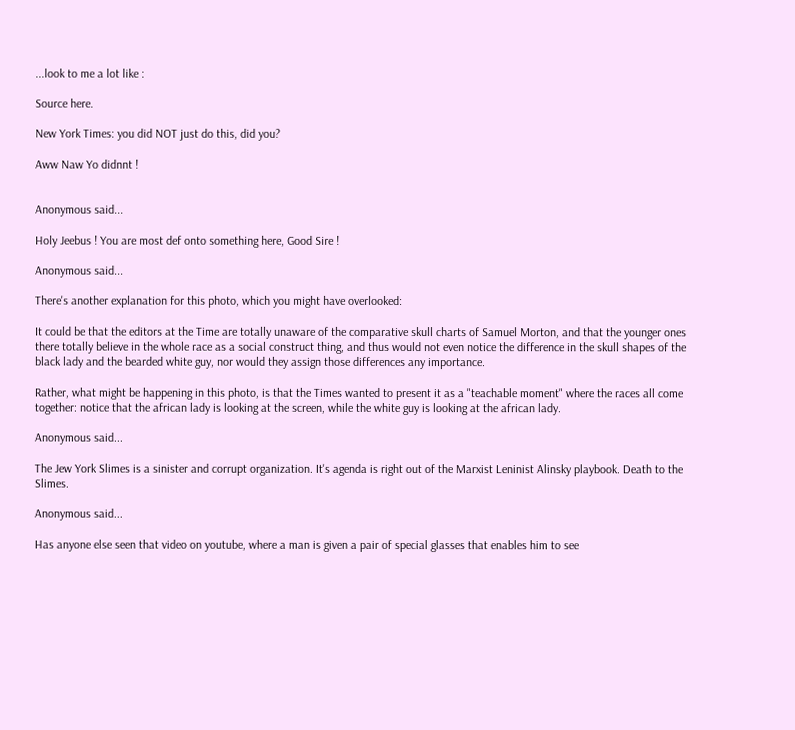...look to me a lot like :

Source here.

New York Times: you did NOT just do this, did you?

Aww Naw Yo didnnt !


Anonymous said...

Holy Jeebus ! You are most def onto something here, Good Sire !

Anonymous said...

There's another explanation for this photo, which you might have overlooked:

It could be that the editors at the Time are totally unaware of the comparative skull charts of Samuel Morton, and that the younger ones there totally believe in the whole race as a social construct thing, and thus would not even notice the difference in the skull shapes of the black lady and the bearded white guy, nor would they assign those differences any importance.

Rather, what might be happening in this photo, is that the Times wanted to present it as a "teachable moment" where the races all come together: notice that the african lady is looking at the screen, while the white guy is looking at the african lady.

Anonymous said...

The Jew York Slimes is a sinister and corrupt organization. It's agenda is right out of the Marxist Leninist Alinsky playbook. Death to the Slimes.

Anonymous said...

Has anyone else seen that video on youtube, where a man is given a pair of special glasses that enables him to see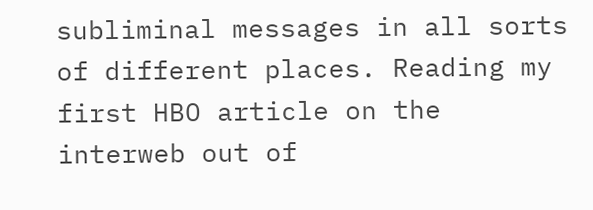subliminal messages in all sorts of different places. Reading my first HBO article on the interweb out of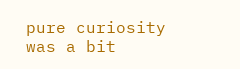pure curiosity was a bit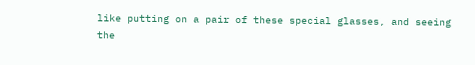like putting on a pair of these special glasses, and seeing the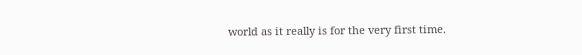world as it really is for the very first time.